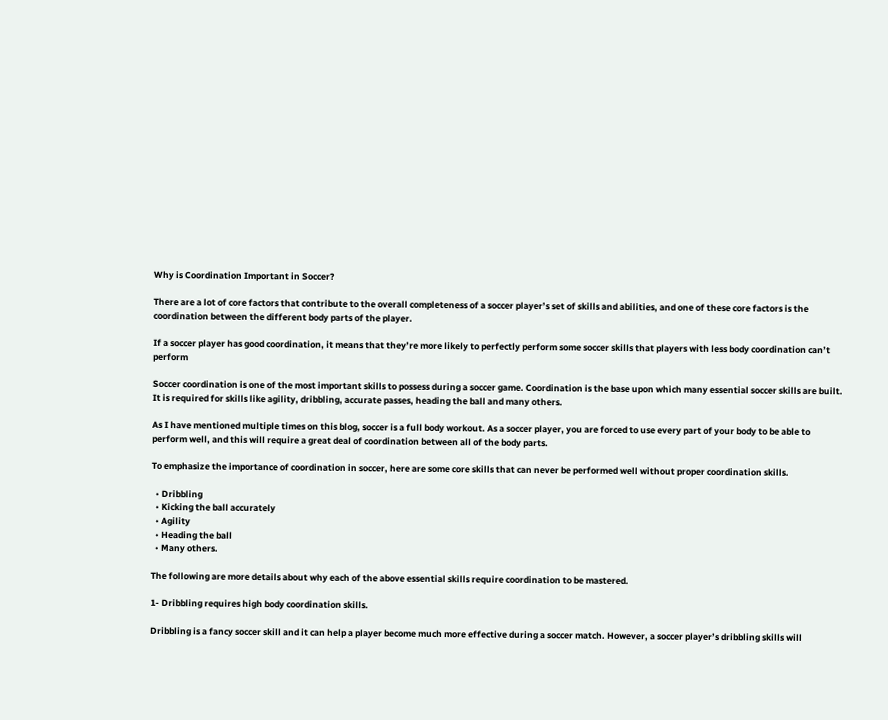Why is Coordination Important in Soccer?

There are a lot of core factors that contribute to the overall completeness of a soccer player’s set of skills and abilities, and one of these core factors is the coordination between the different body parts of the player.

If a soccer player has good coordination, it means that they’re more likely to perfectly perform some soccer skills that players with less body coordination can’t perform

Soccer coordination is one of the most important skills to possess during a soccer game. Coordination is the base upon which many essential soccer skills are built. It is required for skills like agility, dribbling, accurate passes, heading the ball and many others.

As I have mentioned multiple times on this blog, soccer is a full body workout. As a soccer player, you are forced to use every part of your body to be able to perform well, and this will require a great deal of coordination between all of the body parts.

To emphasize the importance of coordination in soccer, here are some core skills that can never be performed well without proper coordination skills.

  • Dribbling
  • Kicking the ball accurately
  • Agility
  • Heading the ball
  • Many others.

The following are more details about why each of the above essential skills require coordination to be mastered.

1- Dribbling requires high body coordination skills.

Dribbling is a fancy soccer skill and it can help a player become much more effective during a soccer match. However, a soccer player’s dribbling skills will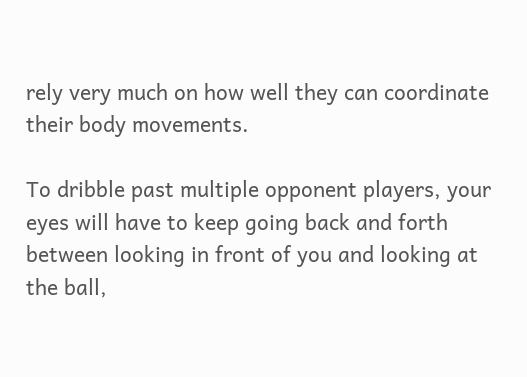rely very much on how well they can coordinate their body movements.

To dribble past multiple opponent players, your eyes will have to keep going back and forth between looking in front of you and looking at the ball,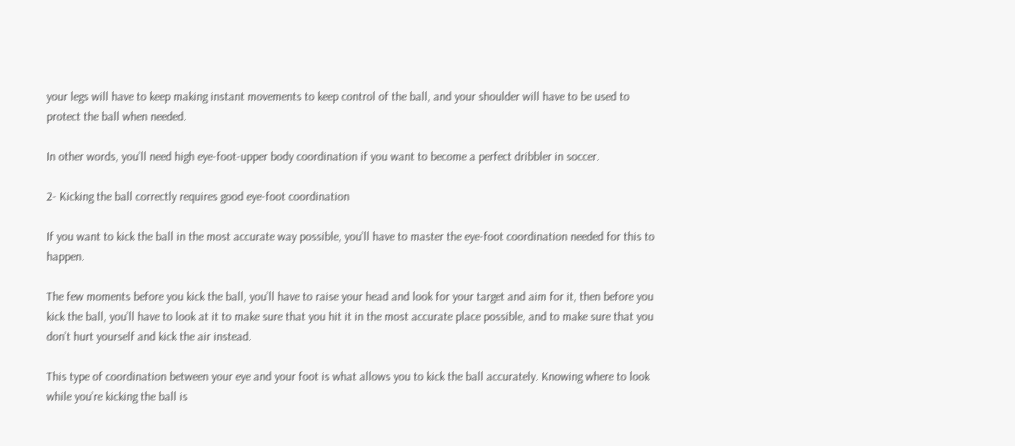your legs will have to keep making instant movements to keep control of the ball, and your shoulder will have to be used to protect the ball when needed.

In other words, you’ll need high eye-foot-upper body coordination if you want to become a perfect dribbler in soccer.

2- Kicking the ball correctly requires good eye-foot coordination

If you want to kick the ball in the most accurate way possible, you’ll have to master the eye-foot coordination needed for this to happen.

The few moments before you kick the ball, you’ll have to raise your head and look for your target and aim for it, then before you kick the ball, you’ll have to look at it to make sure that you hit it in the most accurate place possible, and to make sure that you don’t hurt yourself and kick the air instead.

This type of coordination between your eye and your foot is what allows you to kick the ball accurately. Knowing where to look while you’re kicking the ball is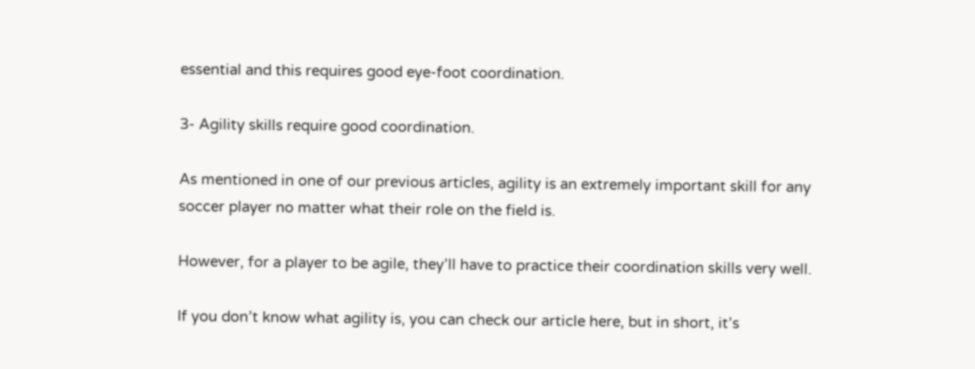essential and this requires good eye-foot coordination.

3- Agility skills require good coordination.

As mentioned in one of our previous articles, agility is an extremely important skill for any soccer player no matter what their role on the field is.

However, for a player to be agile, they’ll have to practice their coordination skills very well.

If you don’t know what agility is, you can check our article here, but in short, it’s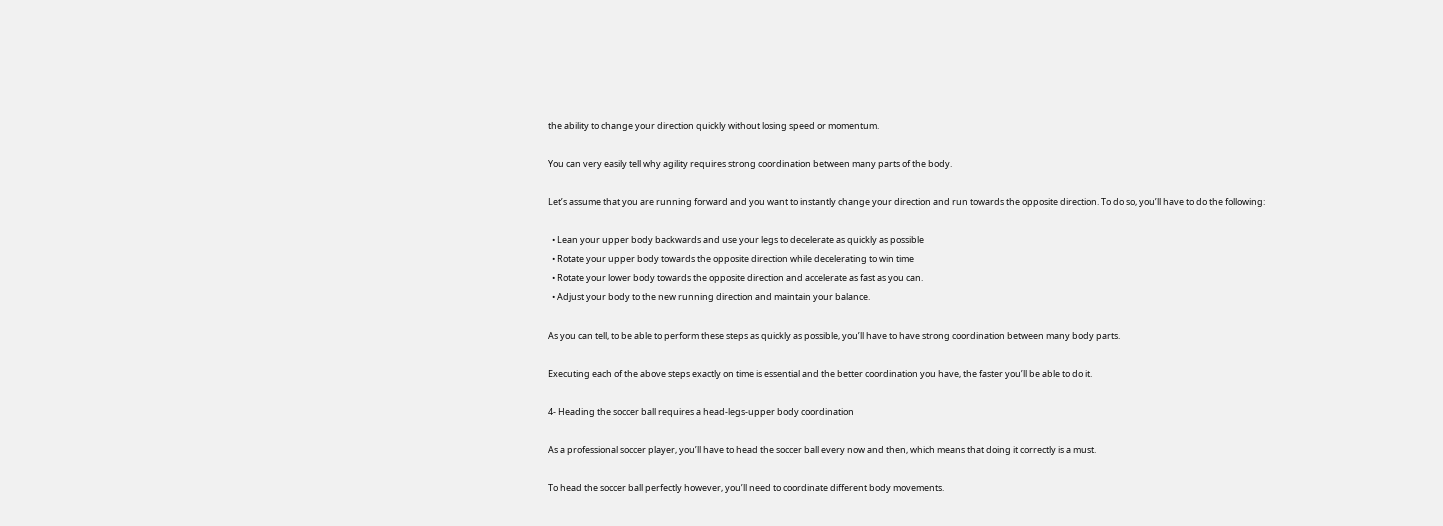the ability to change your direction quickly without losing speed or momentum.

You can very easily tell why agility requires strong coordination between many parts of the body.

Let’s assume that you are running forward and you want to instantly change your direction and run towards the opposite direction. To do so, you’ll have to do the following:

  • Lean your upper body backwards and use your legs to decelerate as quickly as possible
  • Rotate your upper body towards the opposite direction while decelerating to win time
  • Rotate your lower body towards the opposite direction and accelerate as fast as you can.
  • Adjust your body to the new running direction and maintain your balance.

As you can tell, to be able to perform these steps as quickly as possible, you’ll have to have strong coordination between many body parts.

Executing each of the above steps exactly on time is essential and the better coordination you have, the faster you’ll be able to do it.

4- Heading the soccer ball requires a head-legs-upper body coordination

As a professional soccer player, you’ll have to head the soccer ball every now and then, which means that doing it correctly is a must.

To head the soccer ball perfectly however, you’ll need to coordinate different body movements.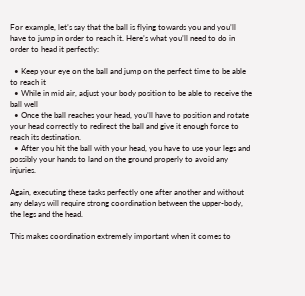For example, let’s say that the ball is flying towards you and you’ll have to jump in order to reach it. Here’s what you’ll need to do in order to head it perfectly:

  • Keep your eye on the ball and jump on the perfect time to be able to reach it
  • While in mid air, adjust your body position to be able to receive the ball well
  • Once the ball reaches your head, you’ll have to position and rotate your head correctly to redirect the ball and give it enough force to reach its destination.
  • After you hit the ball with your head, you have to use your legs and possibly your hands to land on the ground properly to avoid any injuries.

Again, executing these tasks perfectly one after another and without any delays will require strong coordination between the upper-body, the legs and the head.

This makes coordination extremely important when it comes to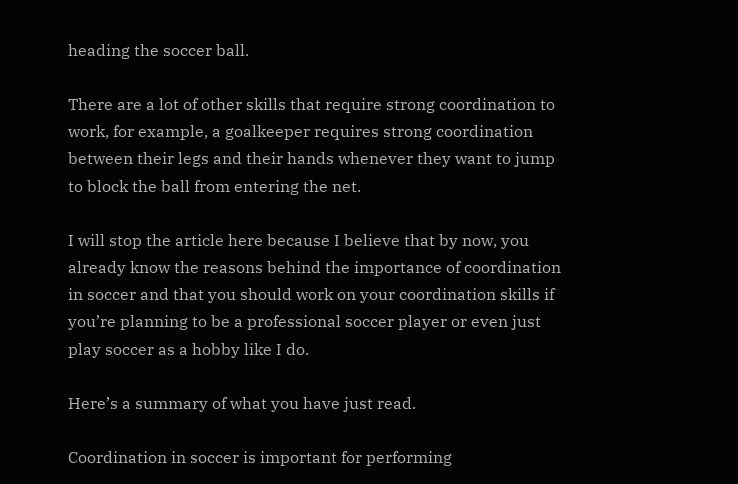heading the soccer ball.

There are a lot of other skills that require strong coordination to work, for example, a goalkeeper requires strong coordination between their legs and their hands whenever they want to jump to block the ball from entering the net.

I will stop the article here because I believe that by now, you already know the reasons behind the importance of coordination in soccer and that you should work on your coordination skills if you’re planning to be a professional soccer player or even just play soccer as a hobby like I do.

Here’s a summary of what you have just read.

Coordination in soccer is important for performing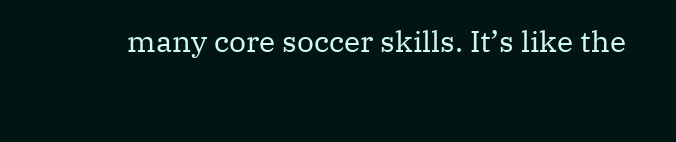many core soccer skills. It’s like the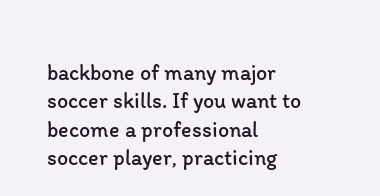backbone of many major soccer skills. If you want to become a professional soccer player, practicing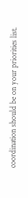coordination should be on your priorities list.